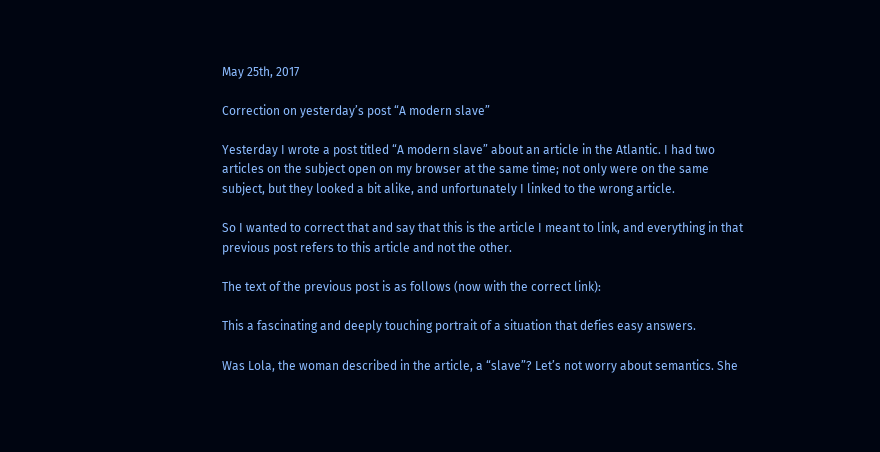May 25th, 2017

Correction on yesterday’s post “A modern slave”

Yesterday I wrote a post titled “A modern slave” about an article in the Atlantic. I had two articles on the subject open on my browser at the same time; not only were on the same subject, but they looked a bit alike, and unfortunately I linked to the wrong article.

So I wanted to correct that and say that this is the article I meant to link, and everything in that previous post refers to this article and not the other.

The text of the previous post is as follows (now with the correct link):

This a fascinating and deeply touching portrait of a situation that defies easy answers.

Was Lola, the woman described in the article, a “slave”? Let’s not worry about semantics. She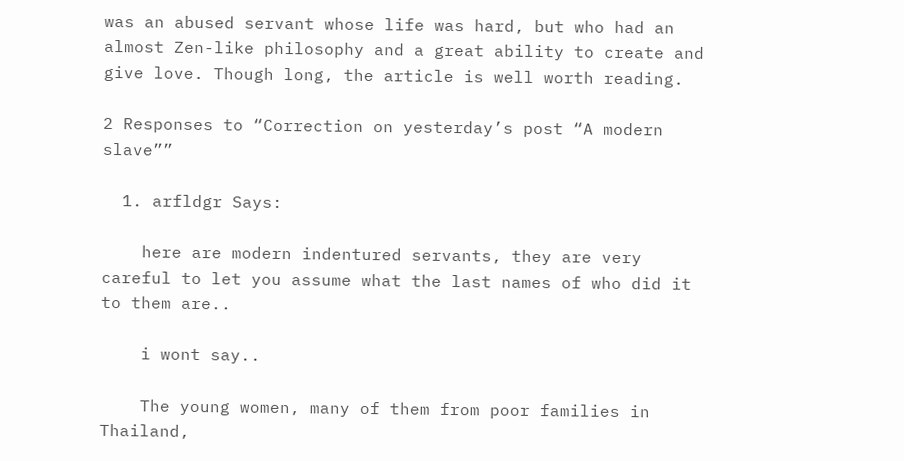was an abused servant whose life was hard, but who had an almost Zen-like philosophy and a great ability to create and give love. Though long, the article is well worth reading.

2 Responses to “Correction on yesterday’s post “A modern slave””

  1. arfldgr Says:

    here are modern indentured servants, they are very careful to let you assume what the last names of who did it to them are..

    i wont say..

    The young women, many of them from poor families in Thailand,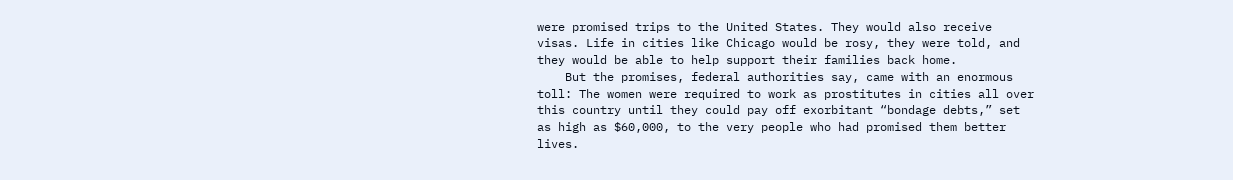were promised trips to the United States. They would also receive visas. Life in cities like Chicago would be rosy, they were told, and they would be able to help support their families back home.
    But the promises, federal authorities say, came with an enormous toll: The women were required to work as prostitutes in cities all over this country until they could pay off exorbitant “bondage debts,” set as high as $60,000, to the very people who had promised them better lives.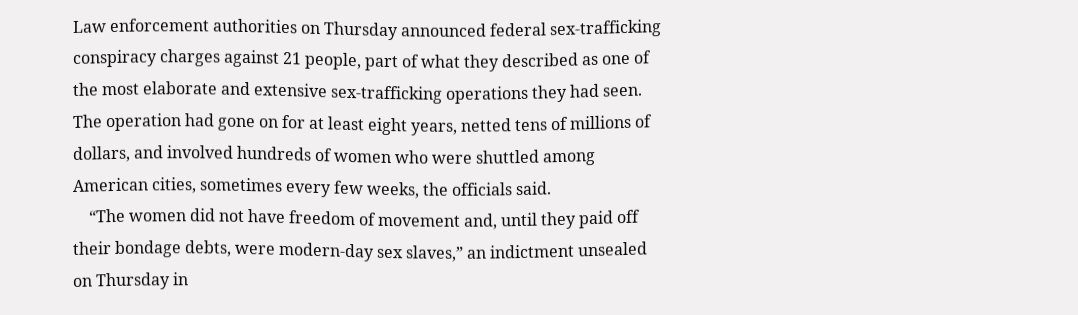Law enforcement authorities on Thursday announced federal sex-trafficking conspiracy charges against 21 people, part of what they described as one of the most elaborate and extensive sex-trafficking operations they had seen. The operation had gone on for at least eight years, netted tens of millions of dollars, and involved hundreds of women who were shuttled among American cities, sometimes every few weeks, the officials said.
    “The women did not have freedom of movement and, until they paid off their bondage debts, were modern-day sex slaves,” an indictment unsealed on Thursday in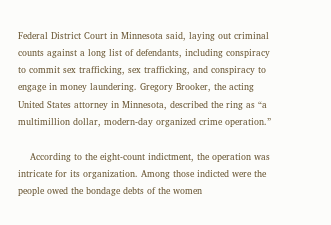Federal District Court in Minnesota said, laying out criminal counts against a long list of defendants, including conspiracy to commit sex trafficking, sex trafficking, and conspiracy to engage in money laundering. Gregory Brooker, the acting United States attorney in Minnesota, described the ring as “a multimillion dollar, modern-day organized crime operation.”

    According to the eight-count indictment, the operation was intricate for its organization. Among those indicted were the people owed the bondage debts of the women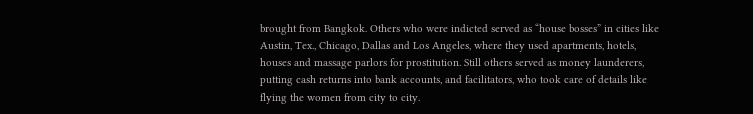brought from Bangkok. Others who were indicted served as “house bosses” in cities like Austin, Tex., Chicago, Dallas and Los Angeles, where they used apartments, hotels, houses and massage parlors for prostitution. Still others served as money launderers, putting cash returns into bank accounts, and facilitators, who took care of details like flying the women from city to city.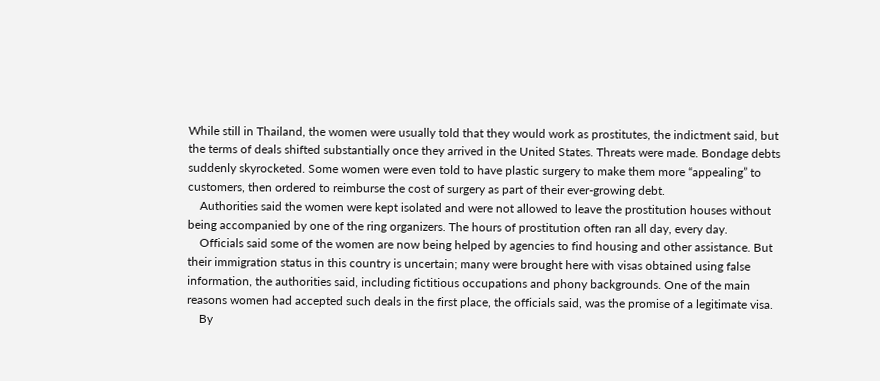While still in Thailand, the women were usually told that they would work as prostitutes, the indictment said, but the terms of deals shifted substantially once they arrived in the United States. Threats were made. Bondage debts suddenly skyrocketed. Some women were even told to have plastic surgery to make them more “appealing” to customers, then ordered to reimburse the cost of surgery as part of their ever-growing debt.
    Authorities said the women were kept isolated and were not allowed to leave the prostitution houses without being accompanied by one of the ring organizers. The hours of prostitution often ran all day, every day.
    Officials said some of the women are now being helped by agencies to find housing and other assistance. But their immigration status in this country is uncertain; many were brought here with visas obtained using false information, the authorities said, including fictitious occupations and phony backgrounds. One of the main reasons women had accepted such deals in the first place, the officials said, was the promise of a legitimate visa.
    By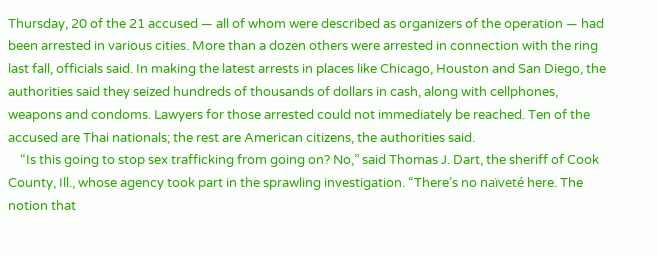Thursday, 20 of the 21 accused — all of whom were described as organizers of the operation — had been arrested in various cities. More than a dozen others were arrested in connection with the ring last fall, officials said. In making the latest arrests in places like Chicago, Houston and San Diego, the authorities said they seized hundreds of thousands of dollars in cash, along with cellphones, weapons and condoms. Lawyers for those arrested could not immediately be reached. Ten of the accused are Thai nationals; the rest are American citizens, the authorities said.
    “Is this going to stop sex trafficking from going on? No,” said Thomas J. Dart, the sheriff of Cook County, Ill., whose agency took part in the sprawling investigation. “There’s no naïveté here. The notion that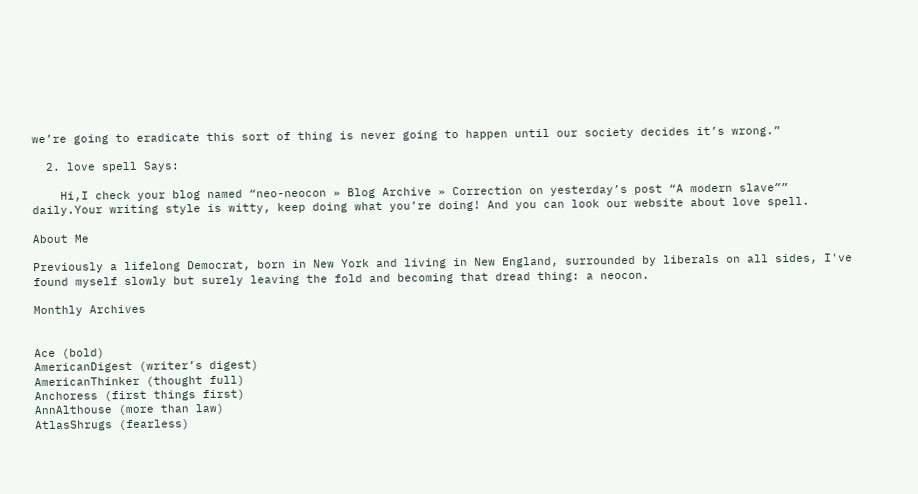we’re going to eradicate this sort of thing is never going to happen until our society decides it’s wrong.”

  2. love spell Says:

    Hi,I check your blog named “neo-neocon » Blog Archive » Correction on yesterday’s post “A modern slave”” daily.Your writing style is witty, keep doing what you’re doing! And you can look our website about love spell.

About Me

Previously a lifelong Democrat, born in New York and living in New England, surrounded by liberals on all sides, I've found myself slowly but surely leaving the fold and becoming that dread thing: a neocon.

Monthly Archives


Ace (bold)
AmericanDigest (writer’s digest)
AmericanThinker (thought full)
Anchoress (first things first)
AnnAlthouse (more than law)
AtlasShrugs (fearless)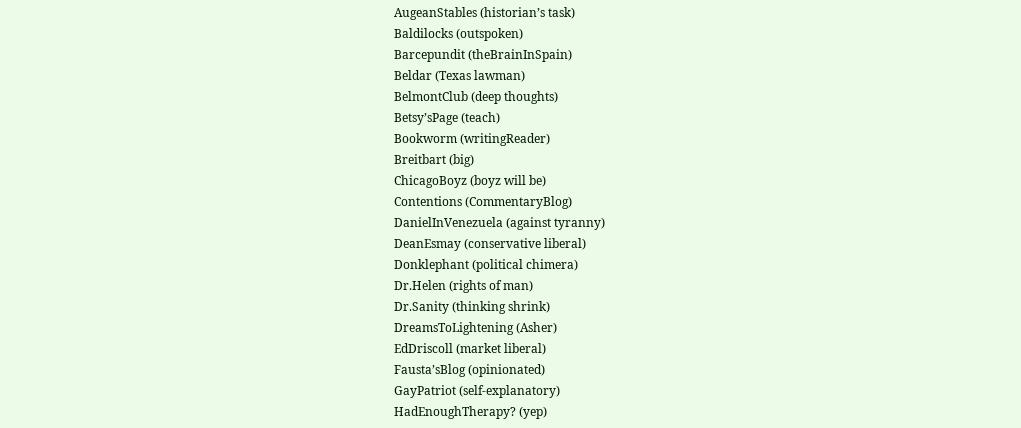AugeanStables (historian’s task)
Baldilocks (outspoken)
Barcepundit (theBrainInSpain)
Beldar (Texas lawman)
BelmontClub (deep thoughts)
Betsy’sPage (teach)
Bookworm (writingReader)
Breitbart (big)
ChicagoBoyz (boyz will be)
Contentions (CommentaryBlog)
DanielInVenezuela (against tyranny)
DeanEsmay (conservative liberal)
Donklephant (political chimera)
Dr.Helen (rights of man)
Dr.Sanity (thinking shrink)
DreamsToLightening (Asher)
EdDriscoll (market liberal)
Fausta’sBlog (opinionated)
GayPatriot (self-explanatory)
HadEnoughTherapy? (yep)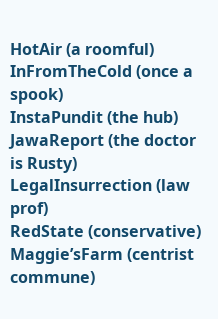HotAir (a roomful)
InFromTheCold (once a spook)
InstaPundit (the hub)
JawaReport (the doctor is Rusty)
LegalInsurrection (law prof)
RedState (conservative)
Maggie’sFarm (centrist commune)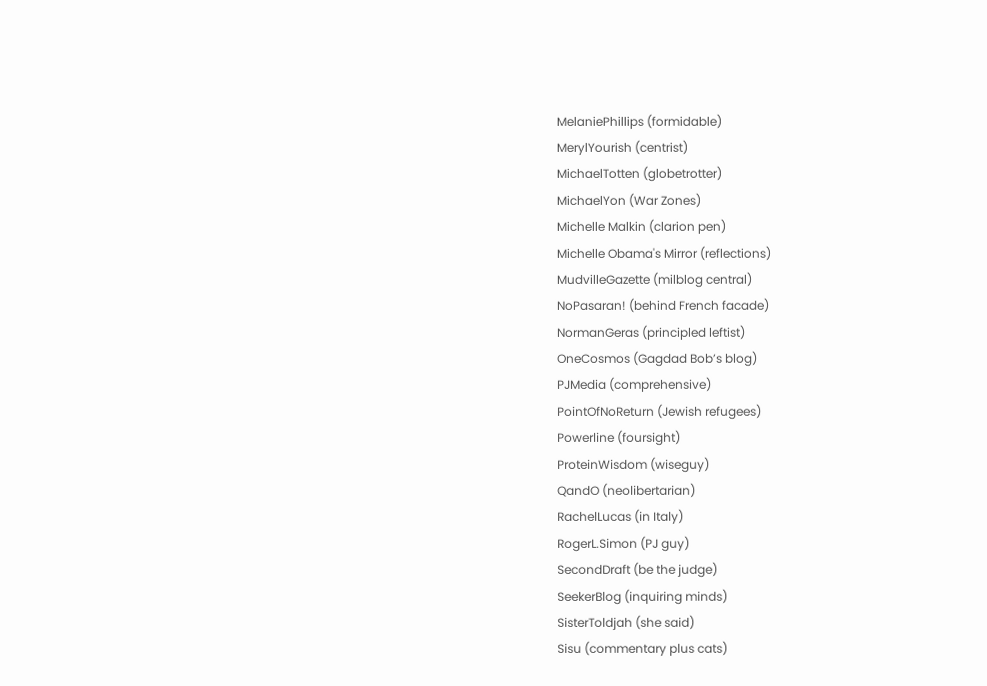MelaniePhillips (formidable)
MerylYourish (centrist)
MichaelTotten (globetrotter)
MichaelYon (War Zones)
Michelle Malkin (clarion pen)
Michelle Obama's Mirror (reflections)
MudvilleGazette (milblog central)
NoPasaran! (behind French facade)
NormanGeras (principled leftist)
OneCosmos (Gagdad Bob’s blog)
PJMedia (comprehensive)
PointOfNoReturn (Jewish refugees)
Powerline (foursight)
ProteinWisdom (wiseguy)
QandO (neolibertarian)
RachelLucas (in Italy)
RogerL.Simon (PJ guy)
SecondDraft (be the judge)
SeekerBlog (inquiring minds)
SisterToldjah (she said)
Sisu (commentary plus cats)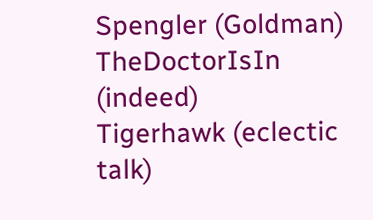Spengler (Goldman)
TheDoctorIsIn (indeed)
Tigerhawk (eclectic talk)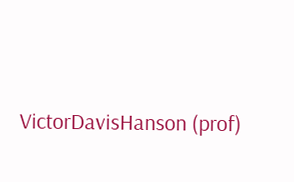VictorDavisHanson (prof)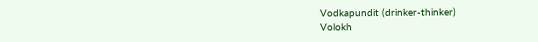Vodkapundit (drinker-thinker)
Volokh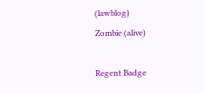(lawblog)
Zombie (alive)

Regent Badge